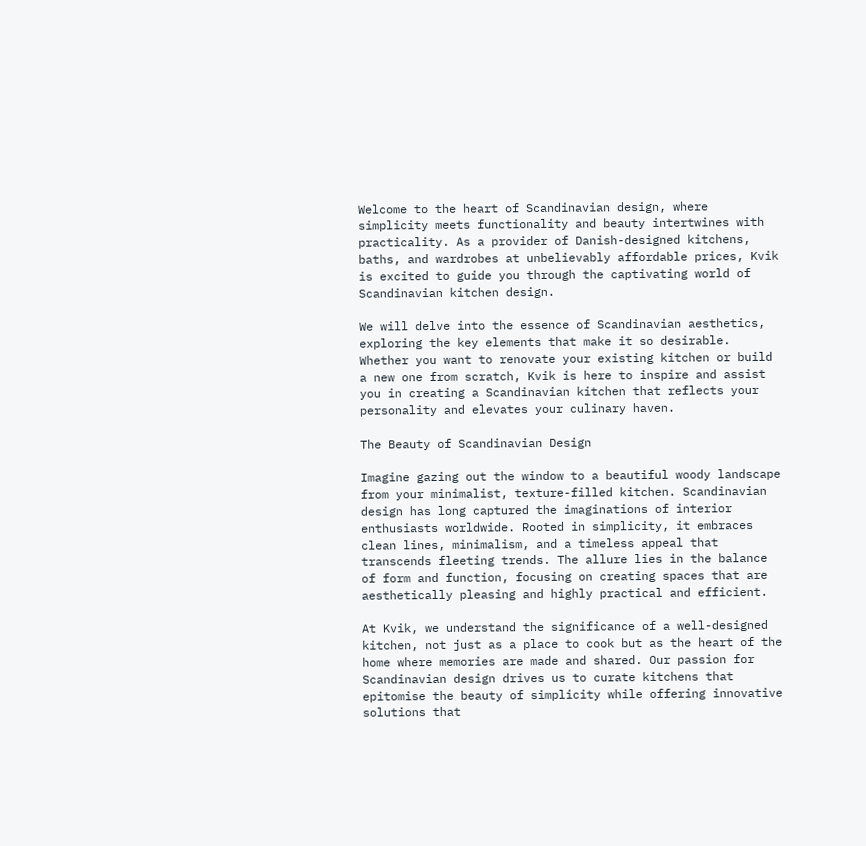Welcome to the heart of Scandinavian design, where simplicity meets functionality and beauty intertwines with practicality. As a provider of Danish-designed kitchens, baths, and wardrobes at unbelievably affordable prices, Kvik is excited to guide you through the captivating world of Scandinavian kitchen design.

We will delve into the essence of Scandinavian aesthetics, exploring the key elements that make it so desirable. Whether you want to renovate your existing kitchen or build a new one from scratch, Kvik is here to inspire and assist you in creating a Scandinavian kitchen that reflects your personality and elevates your culinary haven.

The Beauty of Scandinavian Design

Imagine gazing out the window to a beautiful woody landscape from your minimalist, texture-filled kitchen. Scandinavian design has long captured the imaginations of interior enthusiasts worldwide. Rooted in simplicity, it embraces clean lines, minimalism, and a timeless appeal that transcends fleeting trends. The allure lies in the balance of form and function, focusing on creating spaces that are aesthetically pleasing and highly practical and efficient.

At Kvik, we understand the significance of a well-designed kitchen, not just as a place to cook but as the heart of the home where memories are made and shared. Our passion for Scandinavian design drives us to curate kitchens that epitomise the beauty of simplicity while offering innovative solutions that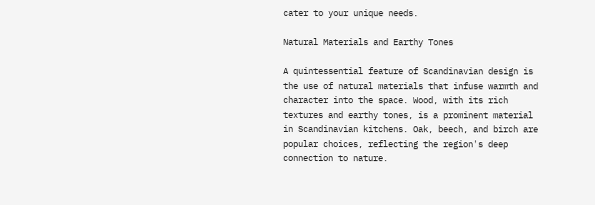cater to your unique needs.

Natural Materials and Earthy Tones

A quintessential feature of Scandinavian design is the use of natural materials that infuse warmth and character into the space. Wood, with its rich textures and earthy tones, is a prominent material in Scandinavian kitchens. Oak, beech, and birch are popular choices, reflecting the region's deep connection to nature.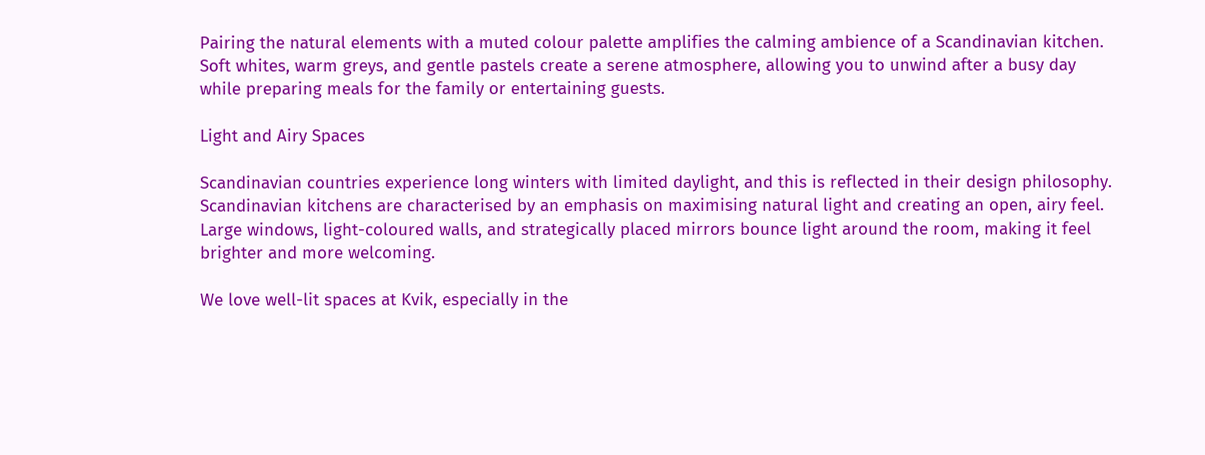Pairing the natural elements with a muted colour palette amplifies the calming ambience of a Scandinavian kitchen. Soft whites, warm greys, and gentle pastels create a serene atmosphere, allowing you to unwind after a busy day while preparing meals for the family or entertaining guests.

Light and Airy Spaces

Scandinavian countries experience long winters with limited daylight, and this is reflected in their design philosophy. Scandinavian kitchens are characterised by an emphasis on maximising natural light and creating an open, airy feel. Large windows, light-coloured walls, and strategically placed mirrors bounce light around the room, making it feel brighter and more welcoming.

We love well-lit spaces at Kvik, especially in the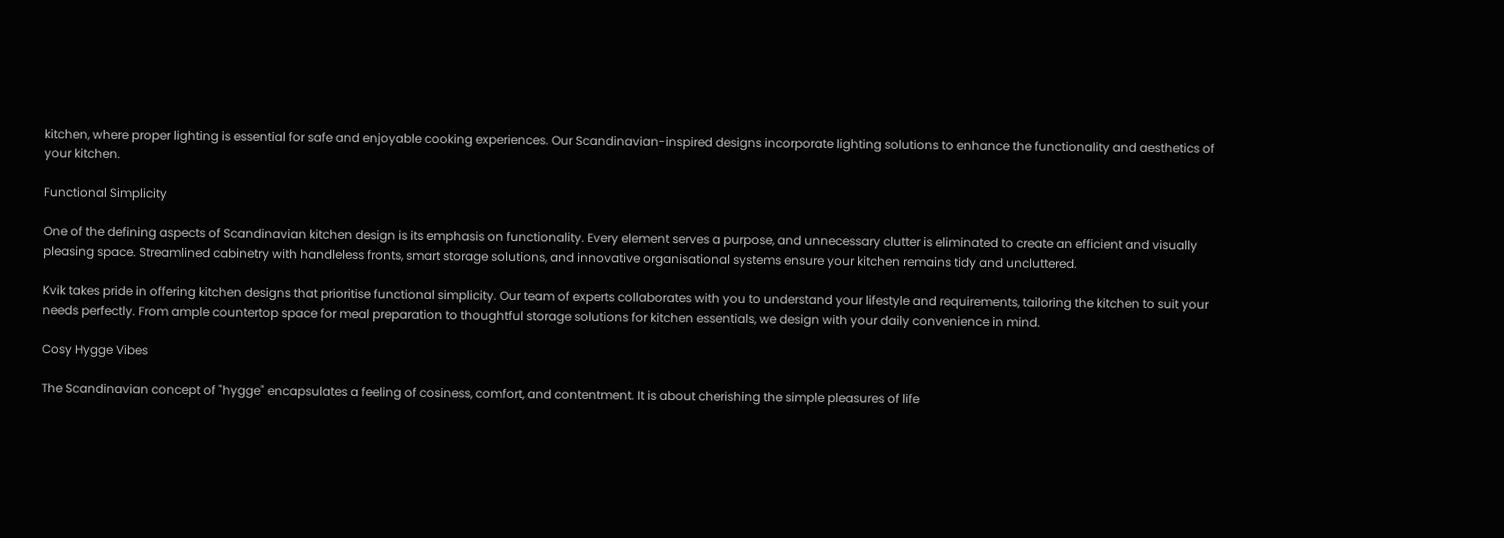kitchen, where proper lighting is essential for safe and enjoyable cooking experiences. Our Scandinavian-inspired designs incorporate lighting solutions to enhance the functionality and aesthetics of your kitchen.

Functional Simplicity

One of the defining aspects of Scandinavian kitchen design is its emphasis on functionality. Every element serves a purpose, and unnecessary clutter is eliminated to create an efficient and visually pleasing space. Streamlined cabinetry with handleless fronts, smart storage solutions, and innovative organisational systems ensure your kitchen remains tidy and uncluttered.

Kvik takes pride in offering kitchen designs that prioritise functional simplicity. Our team of experts collaborates with you to understand your lifestyle and requirements, tailoring the kitchen to suit your needs perfectly. From ample countertop space for meal preparation to thoughtful storage solutions for kitchen essentials, we design with your daily convenience in mind.

Cosy Hygge Vibes

The Scandinavian concept of "hygge" encapsulates a feeling of cosiness, comfort, and contentment. It is about cherishing the simple pleasures of life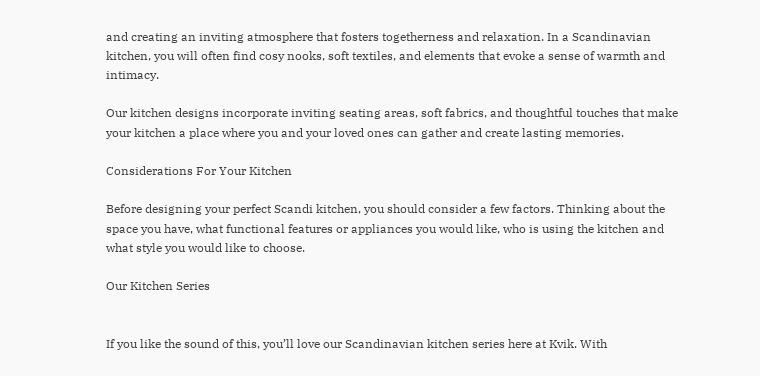and creating an inviting atmosphere that fosters togetherness and relaxation. In a Scandinavian kitchen, you will often find cosy nooks, soft textiles, and elements that evoke a sense of warmth and intimacy.

Our kitchen designs incorporate inviting seating areas, soft fabrics, and thoughtful touches that make your kitchen a place where you and your loved ones can gather and create lasting memories.

Considerations For Your Kitchen

Before designing your perfect Scandi kitchen, you should consider a few factors. Thinking about the space you have, what functional features or appliances you would like, who is using the kitchen and what style you would like to choose.

Our Kitchen Series


If you like the sound of this, you’ll love our Scandinavian kitchen series here at Kvik. With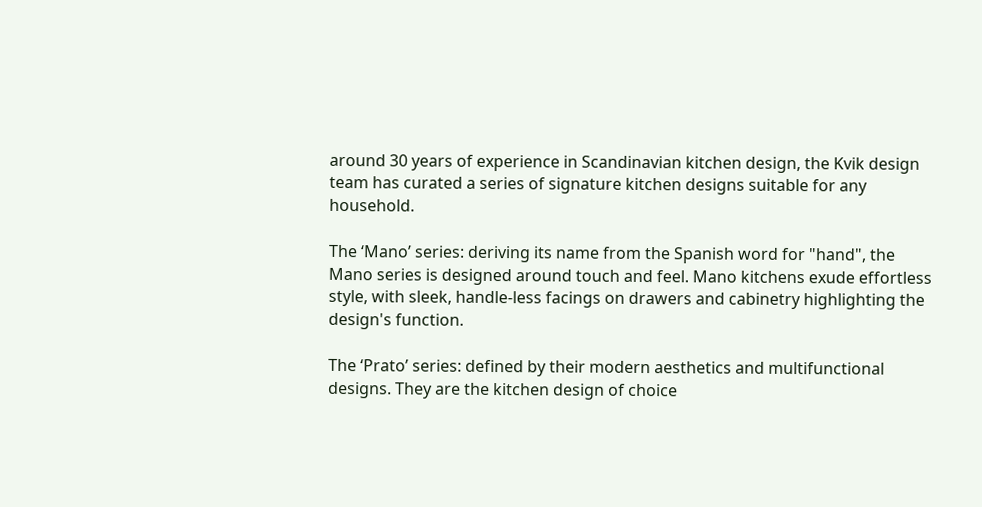around 30 years of experience in Scandinavian kitchen design, the Kvik design team has curated a series of signature kitchen designs suitable for any household.

The ‘Mano’ series: deriving its name from the Spanish word for "hand", the Mano series is designed around touch and feel. Mano kitchens exude effortless style, with sleek, handle-less facings on drawers and cabinetry highlighting the design's function.

The ‘Prato’ series: defined by their modern aesthetics and multifunctional designs. They are the kitchen design of choice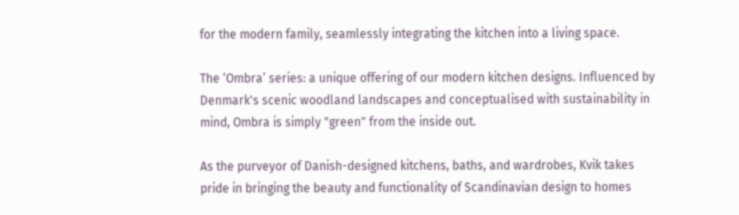for the modern family, seamlessly integrating the kitchen into a living space.

The ‘Ombra’ series: a unique offering of our modern kitchen designs. Influenced by Denmark's scenic woodland landscapes and conceptualised with sustainability in mind, Ombra is simply "green" from the inside out.

As the purveyor of Danish-designed kitchens, baths, and wardrobes, Kvik takes pride in bringing the beauty and functionality of Scandinavian design to homes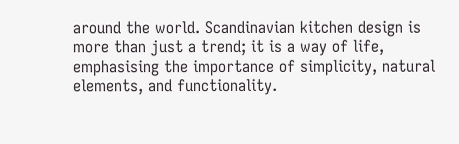around the world. Scandinavian kitchen design is more than just a trend; it is a way of life, emphasising the importance of simplicity, natural elements, and functionality.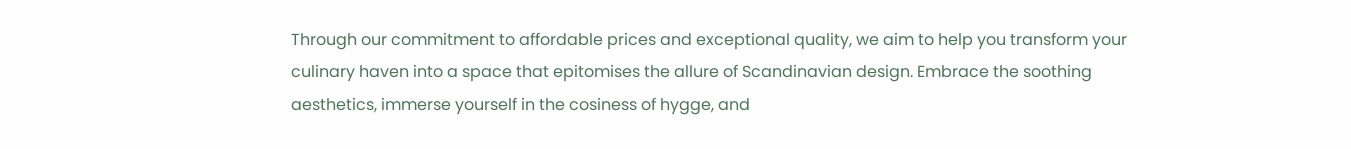Through our commitment to affordable prices and exceptional quality, we aim to help you transform your culinary haven into a space that epitomises the allure of Scandinavian design. Embrace the soothing aesthetics, immerse yourself in the cosiness of hygge, and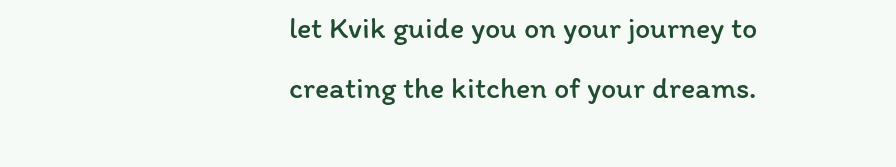let Kvik guide you on your journey to creating the kitchen of your dreams.